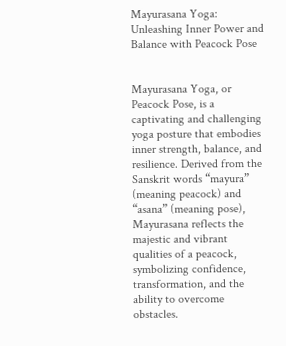Mayurasana Yoga: Unleashing Inner Power and Balance with Peacock Pose


Mayurasana Yoga, or Peacock Pose, is a captivating and challenging yoga posture that embodies inner strength, balance, and resilience. Derived from the Sanskrit words “mayura” (meaning peacock) and “asana” (meaning pose), Mayurasana reflects the majestic and vibrant qualities of a peacock, symbolizing confidence, transformation, and the ability to overcome obstacles.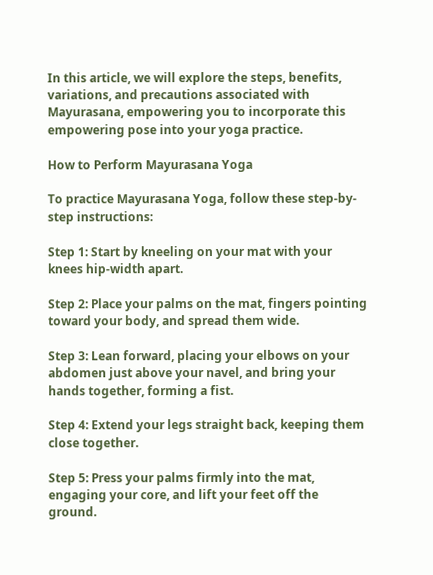In this article, we will explore the steps, benefits, variations, and precautions associated with Mayurasana, empowering you to incorporate this empowering pose into your yoga practice.

How to Perform Mayurasana Yoga

To practice Mayurasana Yoga, follow these step-by-step instructions:

Step 1: Start by kneeling on your mat with your knees hip-width apart.

Step 2: Place your palms on the mat, fingers pointing toward your body, and spread them wide.

Step 3: Lean forward, placing your elbows on your abdomen just above your navel, and bring your hands together, forming a fist.

Step 4: Extend your legs straight back, keeping them close together.

Step 5: Press your palms firmly into the mat, engaging your core, and lift your feet off the ground.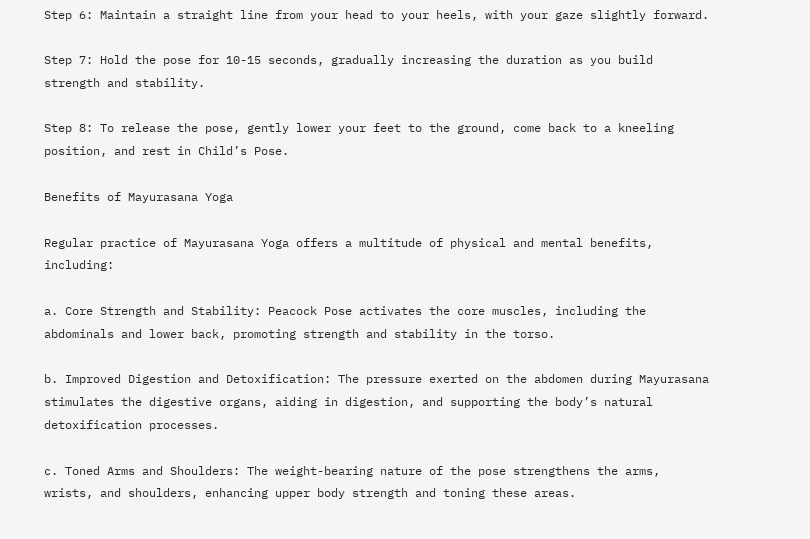Step 6: Maintain a straight line from your head to your heels, with your gaze slightly forward.

Step 7: Hold the pose for 10-15 seconds, gradually increasing the duration as you build strength and stability.

Step 8: To release the pose, gently lower your feet to the ground, come back to a kneeling position, and rest in Child’s Pose.

Benefits of Mayurasana Yoga

Regular practice of Mayurasana Yoga offers a multitude of physical and mental benefits, including:

a. Core Strength and Stability: Peacock Pose activates the core muscles, including the abdominals and lower back, promoting strength and stability in the torso.

b. Improved Digestion and Detoxification: The pressure exerted on the abdomen during Mayurasana stimulates the digestive organs, aiding in digestion, and supporting the body’s natural detoxification processes.

c. Toned Arms and Shoulders: The weight-bearing nature of the pose strengthens the arms, wrists, and shoulders, enhancing upper body strength and toning these areas.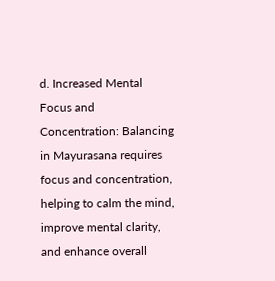d. Increased Mental Focus and Concentration: Balancing in Mayurasana requires focus and concentration, helping to calm the mind, improve mental clarity, and enhance overall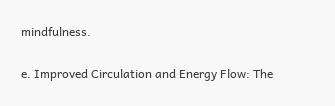mindfulness.

e. Improved Circulation and Energy Flow: The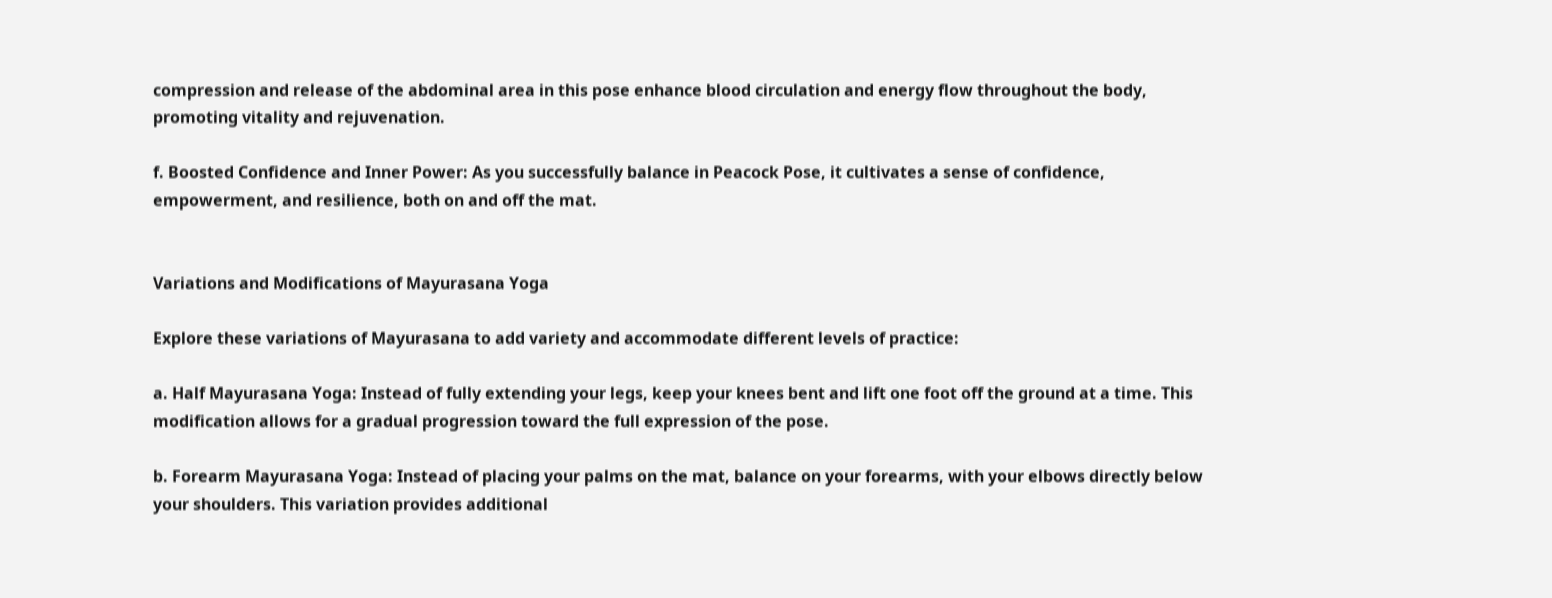compression and release of the abdominal area in this pose enhance blood circulation and energy flow throughout the body, promoting vitality and rejuvenation.

f. Boosted Confidence and Inner Power: As you successfully balance in Peacock Pose, it cultivates a sense of confidence, empowerment, and resilience, both on and off the mat.


Variations and Modifications of Mayurasana Yoga

Explore these variations of Mayurasana to add variety and accommodate different levels of practice:

a. Half Mayurasana Yoga: Instead of fully extending your legs, keep your knees bent and lift one foot off the ground at a time. This modification allows for a gradual progression toward the full expression of the pose.

b. Forearm Mayurasana Yoga: Instead of placing your palms on the mat, balance on your forearms, with your elbows directly below your shoulders. This variation provides additional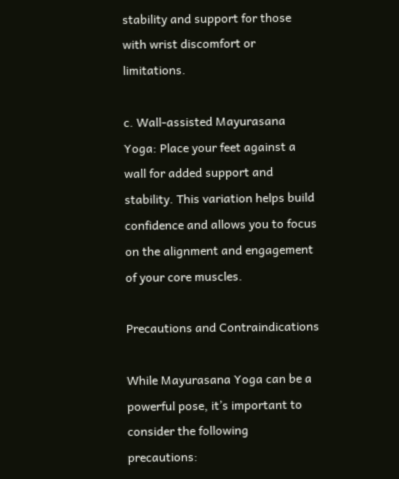stability and support for those with wrist discomfort or limitations.

c. Wall-assisted Mayurasana Yoga: Place your feet against a wall for added support and stability. This variation helps build confidence and allows you to focus on the alignment and engagement of your core muscles.

Precautions and Contraindications

While Mayurasana Yoga can be a powerful pose, it’s important to consider the following precautions: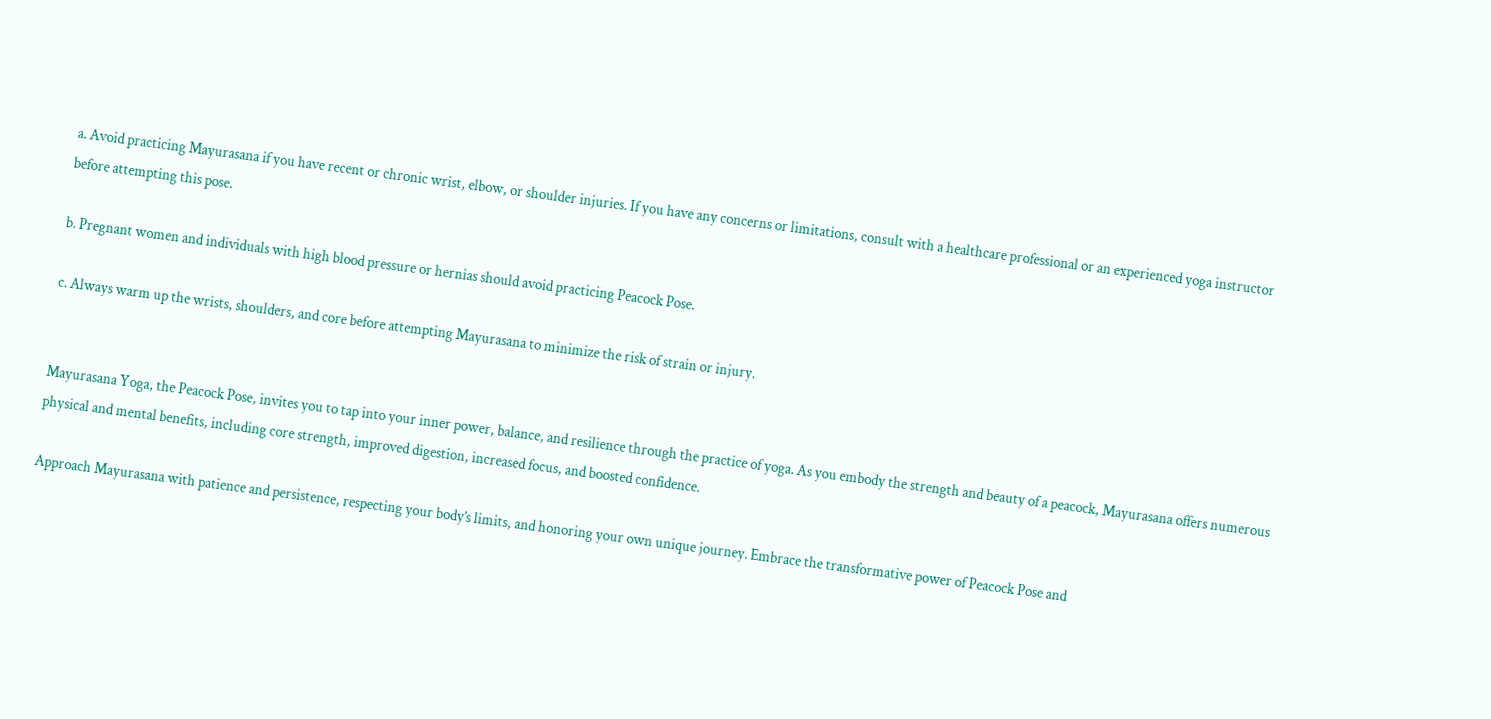a. Avoid practicing Mayurasana if you have recent or chronic wrist, elbow, or shoulder injuries. If you have any concerns or limitations, consult with a healthcare professional or an experienced yoga instructor before attempting this pose.

b. Pregnant women and individuals with high blood pressure or hernias should avoid practicing Peacock Pose.

c. Always warm up the wrists, shoulders, and core before attempting Mayurasana to minimize the risk of strain or injury.


Mayurasana Yoga, the Peacock Pose, invites you to tap into your inner power, balance, and resilience through the practice of yoga. As you embody the strength and beauty of a peacock, Mayurasana offers numerous physical and mental benefits, including core strength, improved digestion, increased focus, and boosted confidence.

Approach Mayurasana with patience and persistence, respecting your body’s limits, and honoring your own unique journey. Embrace the transformative power of Peacock Pose and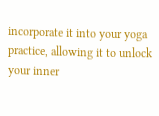incorporate it into your yoga practice, allowing it to unlock your inner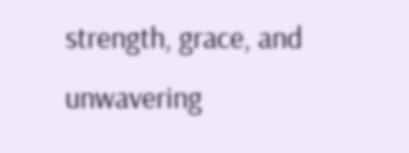strength, grace, and unwavering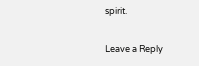spirit.

Leave a Reply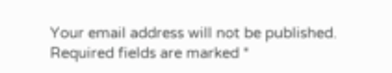Your email address will not be published. Required fields are marked *